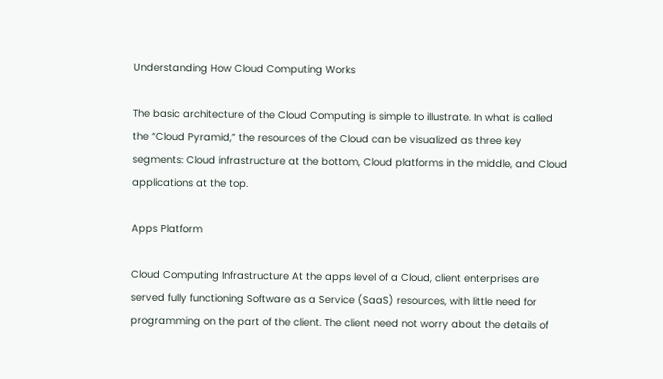Understanding How Cloud Computing Works

The basic architecture of the Cloud Computing is simple to illustrate. In what is called the “Cloud Pyramid,” the resources of the Cloud can be visualized as three key segments: Cloud infrastructure at the bottom, Cloud platforms in the middle, and Cloud applications at the top.

Apps Platform

Cloud Computing Infrastructure At the apps level of a Cloud, client enterprises are served fully functioning Software as a Service (SaaS) resources, with little need for programming on the part of the client. The client need not worry about the details of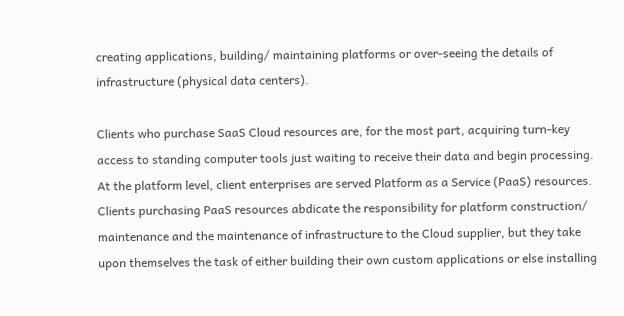creating applications, building/ maintaining platforms or over-seeing the details of infrastructure (physical data centers).

Clients who purchase SaaS Cloud resources are, for the most part, acquiring turn-key access to standing computer tools just waiting to receive their data and begin processing. At the platform level, client enterprises are served Platform as a Service (PaaS) resources. Clients purchasing PaaS resources abdicate the responsibility for platform construction/ maintenance and the maintenance of infrastructure to the Cloud supplier, but they take upon themselves the task of either building their own custom applications or else installing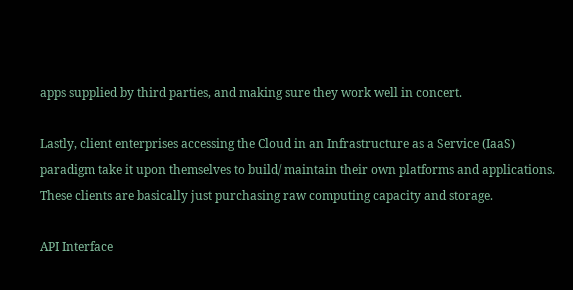apps supplied by third parties, and making sure they work well in concert.

Lastly, client enterprises accessing the Cloud in an Infrastructure as a Service (IaaS) paradigm take it upon themselves to build/ maintain their own platforms and applications. These clients are basically just purchasing raw computing capacity and storage.

API Interface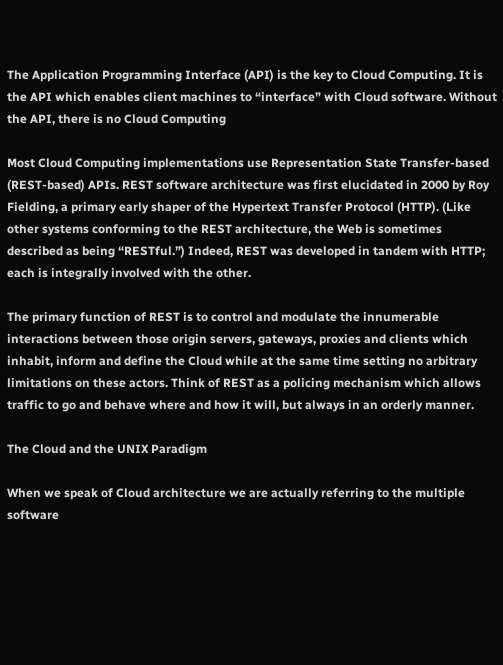The Application Programming Interface (API) is the key to Cloud Computing. It is the API which enables client machines to “interface” with Cloud software. Without the API, there is no Cloud Computing

Most Cloud Computing implementations use Representation State Transfer-based (REST-based) APIs. REST software architecture was first elucidated in 2000 by Roy Fielding, a primary early shaper of the Hypertext Transfer Protocol (HTTP). (Like other systems conforming to the REST architecture, the Web is sometimes described as being “RESTful.”) Indeed, REST was developed in tandem with HTTP; each is integrally involved with the other.

The primary function of REST is to control and modulate the innumerable interactions between those origin servers, gateways, proxies and clients which inhabit, inform and define the Cloud while at the same time setting no arbitrary limitations on these actors. Think of REST as a policing mechanism which allows traffic to go and behave where and how it will, but always in an orderly manner.

The Cloud and the UNIX Paradigm

When we speak of Cloud architecture we are actually referring to the multiple software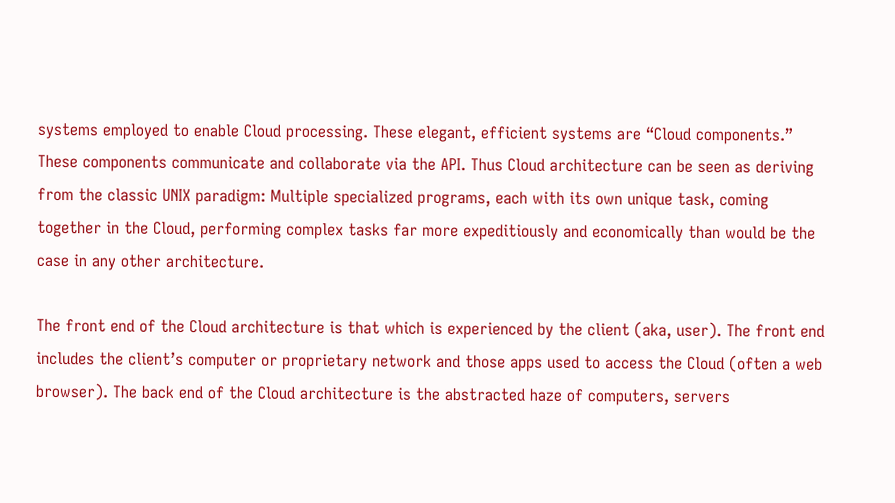systems employed to enable Cloud processing. These elegant, efficient systems are “Cloud components.” These components communicate and collaborate via the API. Thus Cloud architecture can be seen as deriving from the classic UNIX paradigm: Multiple specialized programs, each with its own unique task, coming together in the Cloud, performing complex tasks far more expeditiously and economically than would be the case in any other architecture.

The front end of the Cloud architecture is that which is experienced by the client (aka, user). The front end includes the client’s computer or proprietary network and those apps used to access the Cloud (often a web browser). The back end of the Cloud architecture is the abstracted haze of computers, servers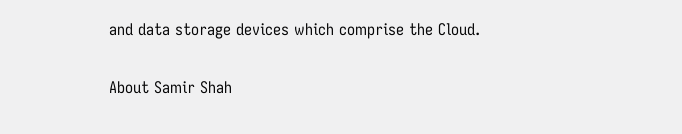and data storage devices which comprise the Cloud.

About Samir Shah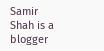Samir Shah is a blogger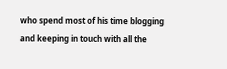who spend most of his time blogging and keeping in touch with all the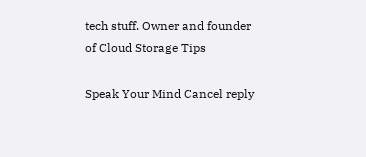tech stuff. Owner and founder of Cloud Storage Tips

Speak Your Mind Cancel reply